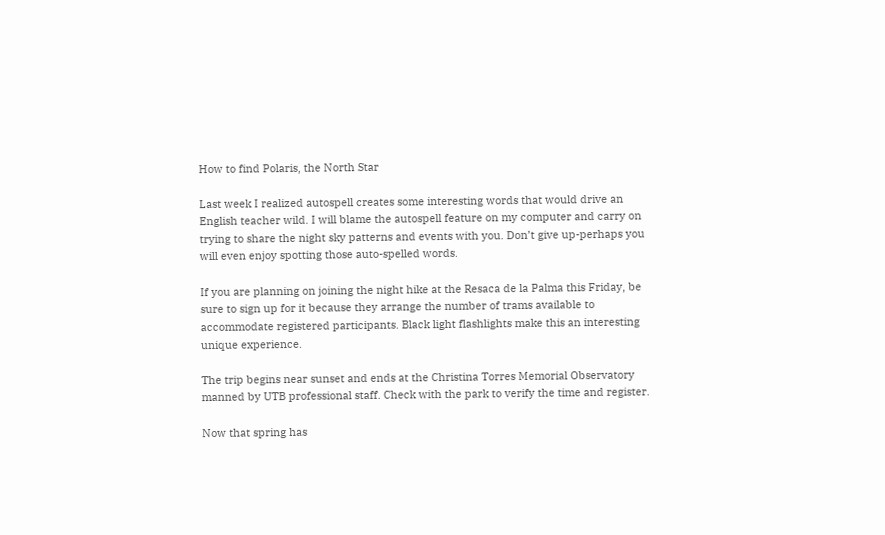How to find Polaris, the North Star

Last week I realized autospell creates some interesting words that would drive an English teacher wild. I will blame the autospell feature on my computer and carry on trying to share the night sky patterns and events with you. Don’t give up-perhaps you will even enjoy spotting those auto-spelled words.

If you are planning on joining the night hike at the Resaca de la Palma this Friday, be sure to sign up for it because they arrange the number of trams available to accommodate registered participants. Black light flashlights make this an interesting unique experience.

The trip begins near sunset and ends at the Christina Torres Memorial Observatory manned by UTB professional staff. Check with the park to verify the time and register.

Now that spring has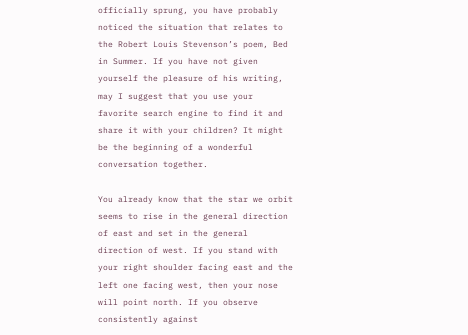officially sprung, you have probably noticed the situation that relates to the Robert Louis Stevenson’s poem, Bed in Summer. If you have not given yourself the pleasure of his writing, may I suggest that you use your favorite search engine to find it and share it with your children? It might be the beginning of a wonderful conversation together.

You already know that the star we orbit seems to rise in the general direction of east and set in the general direction of west. If you stand with your right shoulder facing east and the left one facing west, then your nose will point north. If you observe consistently against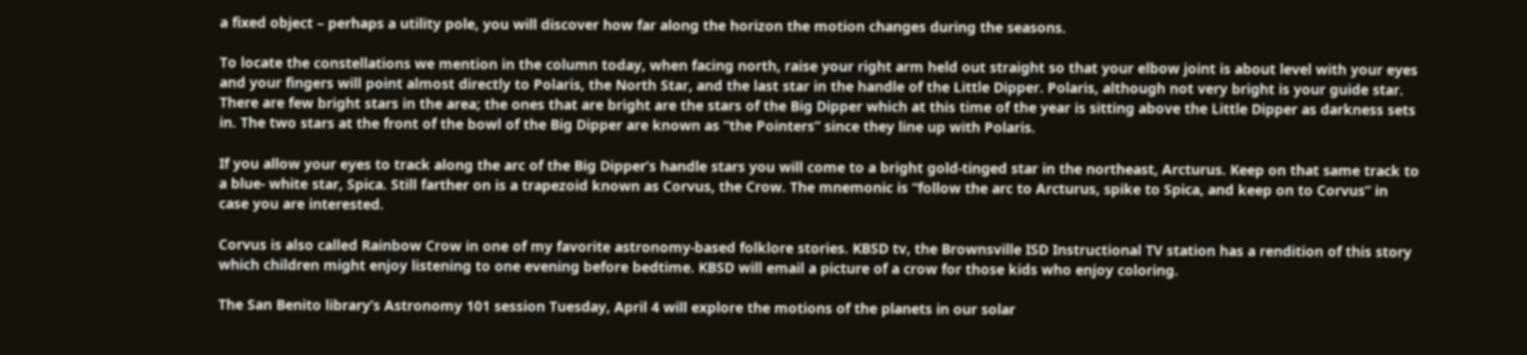a fixed object – perhaps a utility pole, you will discover how far along the horizon the motion changes during the seasons.

To locate the constellations we mention in the column today, when facing north, raise your right arm held out straight so that your elbow joint is about level with your eyes and your fingers will point almost directly to Polaris, the North Star, and the last star in the handle of the Little Dipper. Polaris, although not very bright is your guide star. There are few bright stars in the area; the ones that are bright are the stars of the Big Dipper which at this time of the year is sitting above the Little Dipper as darkness sets in. The two stars at the front of the bowl of the Big Dipper are known as “the Pointers” since they line up with Polaris.

If you allow your eyes to track along the arc of the Big Dipper’s handle stars you will come to a bright gold-tinged star in the northeast, Arcturus. Keep on that same track to a blue- white star, Spica. Still farther on is a trapezoid known as Corvus, the Crow. The mnemonic is “follow the arc to Arcturus, spike to Spica, and keep on to Corvus” in case you are interested.

Corvus is also called Rainbow Crow in one of my favorite astronomy-based folklore stories. KBSD tv, the Brownsville ISD Instructional TV station has a rendition of this story which children might enjoy listening to one evening before bedtime. KBSD will email a picture of a crow for those kids who enjoy coloring.

The San Benito library’s Astronomy 101 session Tuesday, April 4 will explore the motions of the planets in our solar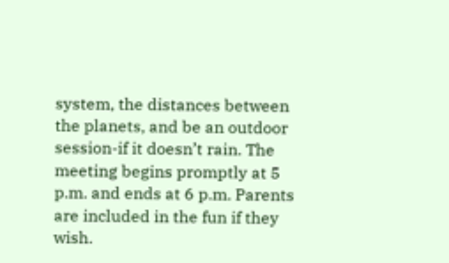system, the distances between the planets, and be an outdoor session-if it doesn’t rain. The meeting begins promptly at 5 p.m. and ends at 6 p.m. Parents are included in the fun if they wish.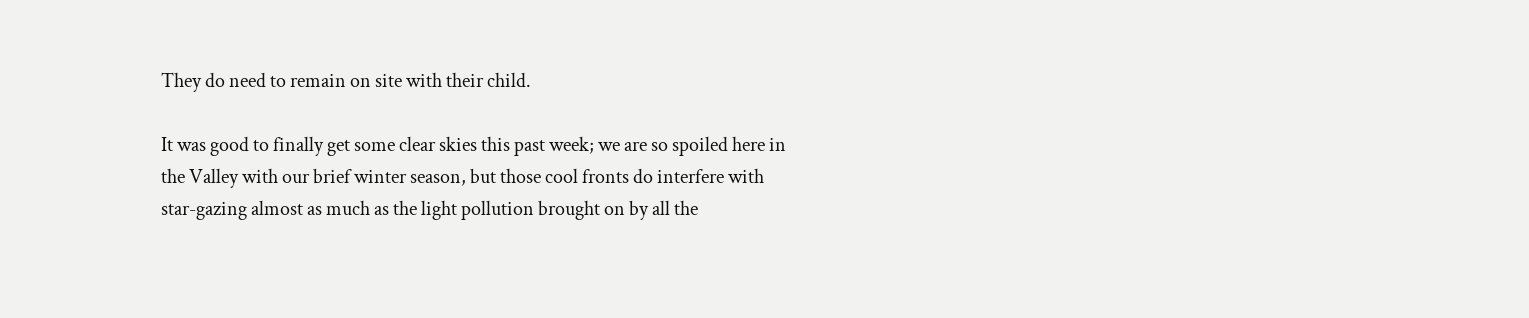They do need to remain on site with their child.

It was good to finally get some clear skies this past week; we are so spoiled here in the Valley with our brief winter season, but those cool fronts do interfere with star-gazing almost as much as the light pollution brought on by all the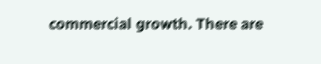commercial growth. There are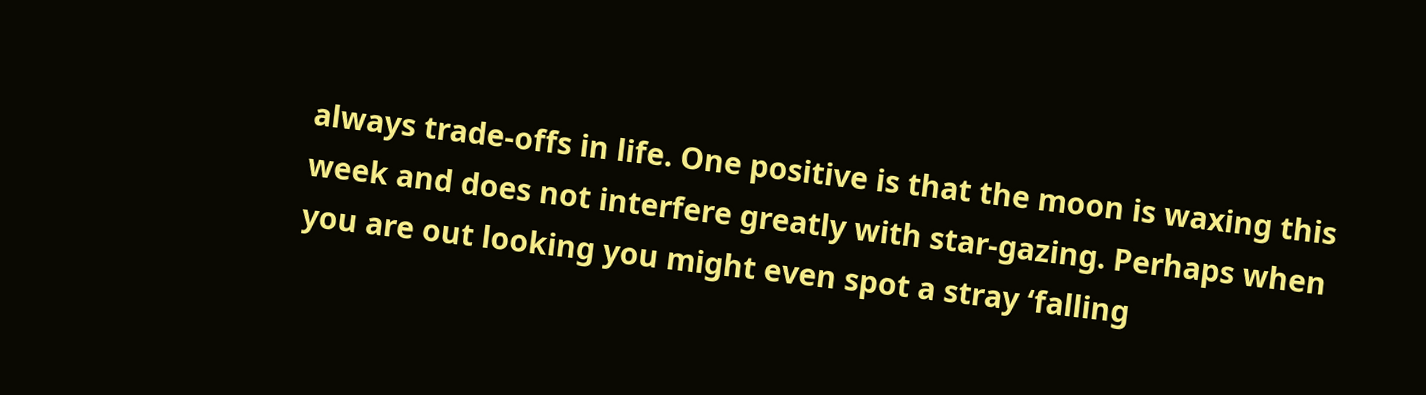always trade-offs in life. One positive is that the moon is waxing this week and does not interfere greatly with star-gazing. Perhaps when you are out looking you might even spot a stray ‘falling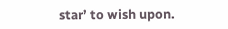star’ to wish upon.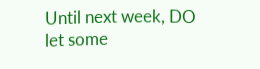Until next week, DO let some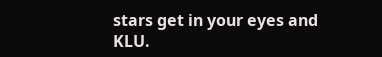stars get in your eyes and KLU.